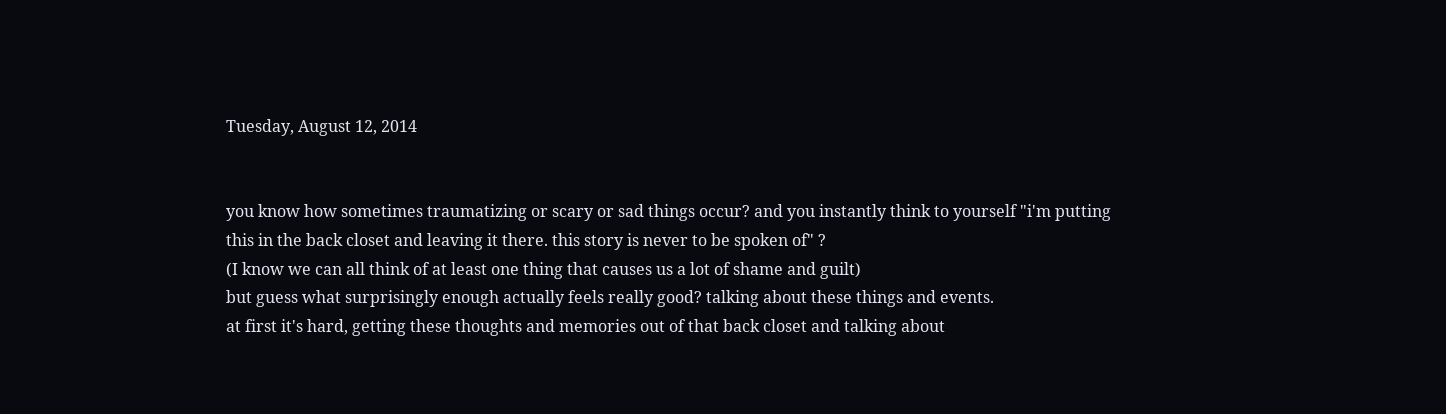Tuesday, August 12, 2014


you know how sometimes traumatizing or scary or sad things occur? and you instantly think to yourself "i'm putting this in the back closet and leaving it there. this story is never to be spoken of" ?
(I know we can all think of at least one thing that causes us a lot of shame and guilt)
but guess what surprisingly enough actually feels really good? talking about these things and events.
at first it's hard, getting these thoughts and memories out of that back closet and talking about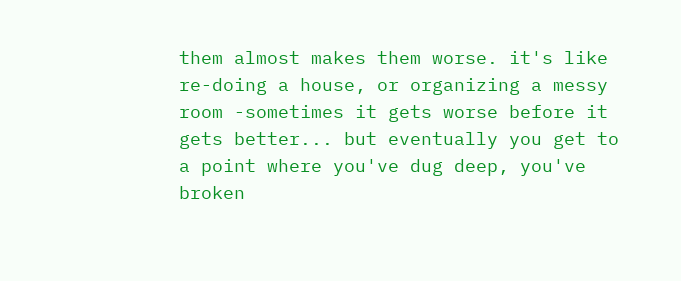them almost makes them worse. it's like re-doing a house, or organizing a messy room -sometimes it gets worse before it gets better... but eventually you get to a point where you've dug deep, you've broken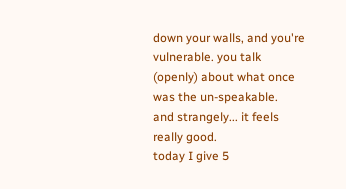down your walls, and you're vulnerable. you talk (openly) about what once was the un-speakable.
and strangely... it feels really good.
today I give 5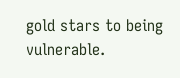gold stars to being vulnerable.